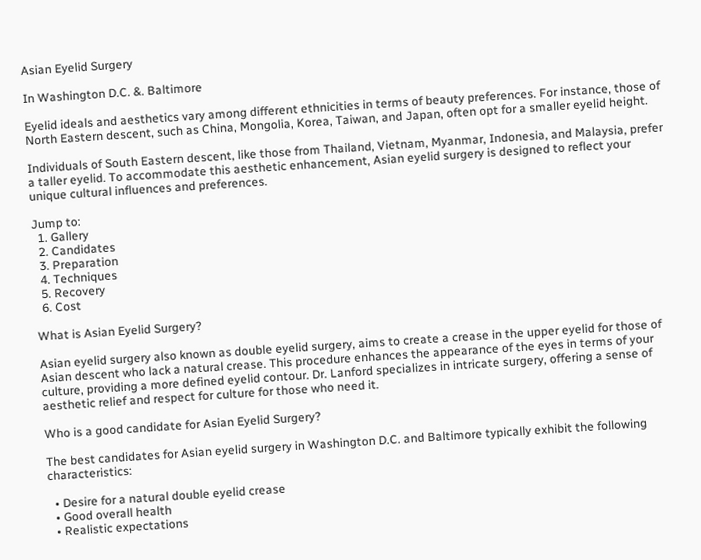Asian Eyelid Surgery

In Washington D.C. &. Baltimore

Eyelid ideals and aesthetics vary among different ethnicities in terms of beauty preferences. For instance, those of North Eastern descent, such as China, Mongolia, Korea, Taiwan, and Japan, often opt for a smaller eyelid height.

Individuals of South Eastern descent, like those from Thailand, Vietnam, Myanmar, Indonesia, and Malaysia, prefer a taller eyelid. To accommodate this aesthetic enhancement, Asian eyelid surgery is designed to reflect your unique cultural influences and preferences.

Jump to:
  1. Gallery
  2. Candidates
  3. Preparation
  4. Techniques
  5. Recovery
  6. Cost

What is Asian Eyelid Surgery?

Asian eyelid surgery also known as double eyelid surgery, aims to create a crease in the upper eyelid for those of Asian descent who lack a natural crease. This procedure enhances the appearance of the eyes in terms of your culture, providing a more defined eyelid contour. Dr. Lanford specializes in intricate surgery, offering a sense of aesthetic relief and respect for culture for those who need it.

Who is a good candidate for Asian Eyelid Surgery?

The best candidates for Asian eyelid surgery in Washington D.C. and Baltimore typically exhibit the following characteristics:

  • Desire for a natural double eyelid crease
  • Good overall health
  • Realistic expectations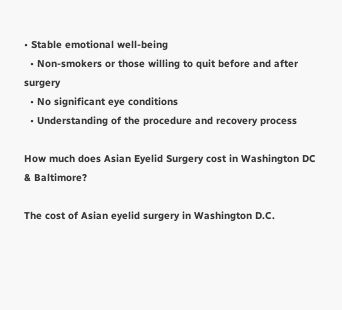• Stable emotional well-being
  • Non-smokers or those willing to quit before and after surgery
  • No significant eye conditions
  • Understanding of the procedure and recovery process

How much does Asian Eyelid Surgery cost in Washington DC & Baltimore?

The cost of Asian eyelid surgery in Washington D.C.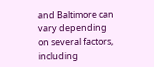and Baltimore can vary depending on several factors, including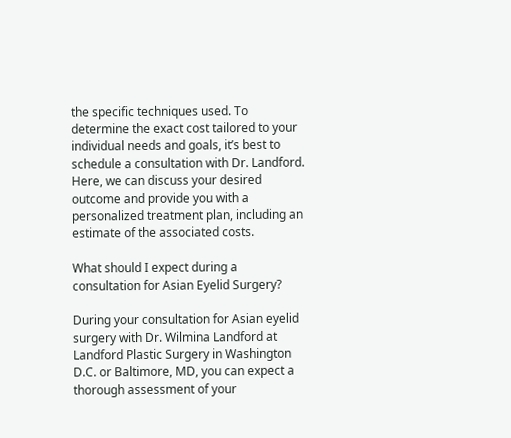the specific techniques used. To determine the exact cost tailored to your individual needs and goals, it’s best to schedule a consultation with Dr. Landford. Here, we can discuss your desired outcome and provide you with a personalized treatment plan, including an estimate of the associated costs.

What should I expect during a consultation for Asian Eyelid Surgery?

During your consultation for Asian eyelid surgery with Dr. Wilmina Landford at Landford Plastic Surgery in Washington D.C. or Baltimore, MD, you can expect a thorough assessment of your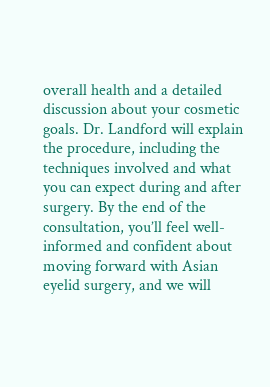overall health and a detailed discussion about your cosmetic goals. Dr. Landford will explain the procedure, including the techniques involved and what you can expect during and after surgery. By the end of the consultation, you’ll feel well-informed and confident about moving forward with Asian eyelid surgery, and we will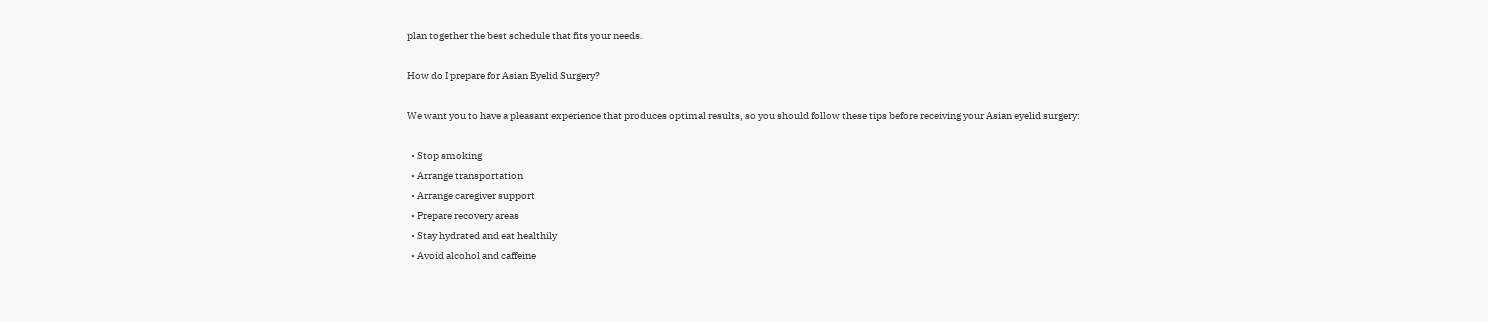plan together the best schedule that fits your needs.

How do I prepare for Asian Eyelid Surgery?

We want you to have a pleasant experience that produces optimal results, so you should follow these tips before receiving your Asian eyelid surgery:

  • Stop smoking
  • Arrange transportation
  • Arrange caregiver support
  • Prepare recovery areas
  • Stay hydrated and eat healthily
  • Avoid alcohol and caffeine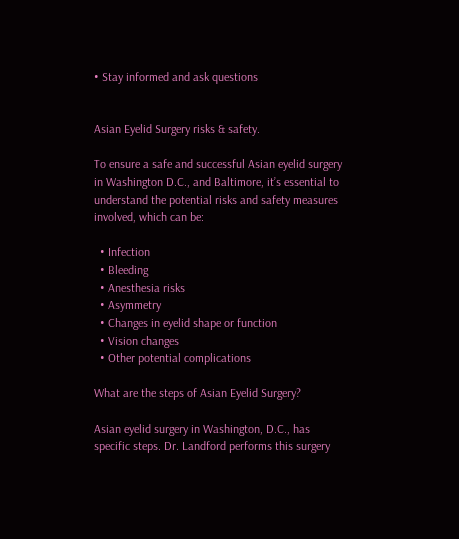• Stay informed and ask questions


Asian Eyelid Surgery risks & safety.

To ensure a safe and successful Asian eyelid surgery in Washington D.C., and Baltimore, it’s essential to understand the potential risks and safety measures involved, which can be:

  • Infection
  • Bleeding
  • Anesthesia risks
  • Asymmetry
  • Changes in eyelid shape or function
  • Vision changes
  • Other potential complications

What are the steps of Asian Eyelid Surgery?

Asian eyelid surgery in Washington, D.C., has specific steps. Dr. Landford performs this surgery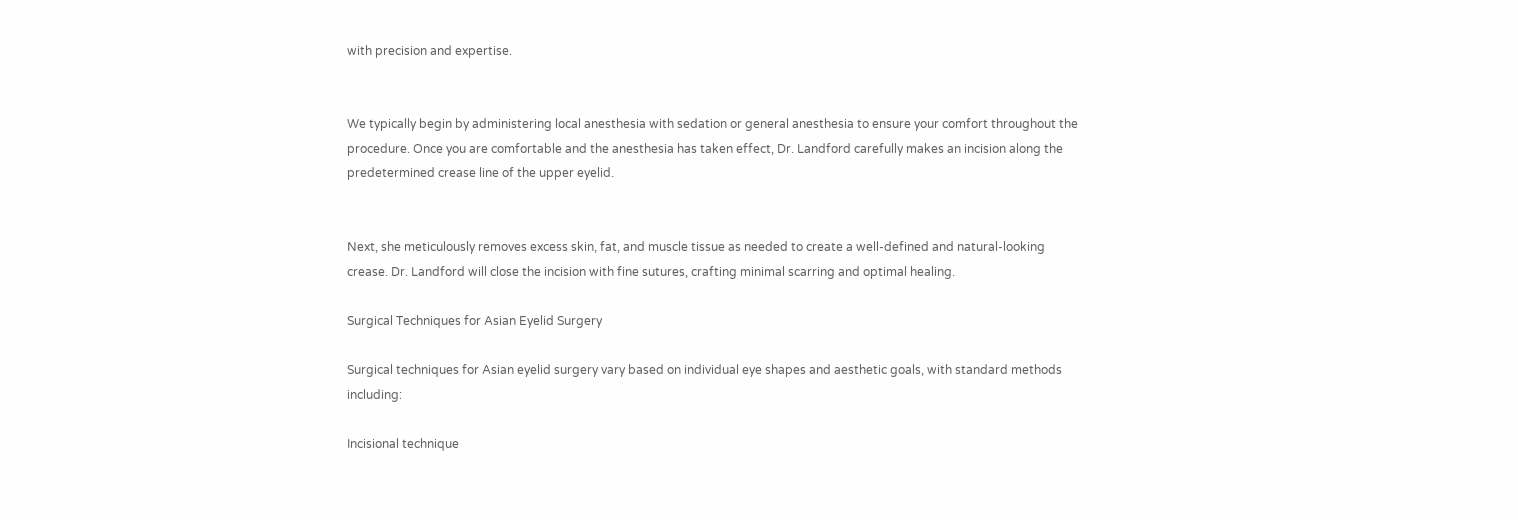with precision and expertise.


We typically begin by administering local anesthesia with sedation or general anesthesia to ensure your comfort throughout the procedure. Once you are comfortable and the anesthesia has taken effect, Dr. Landford carefully makes an incision along the predetermined crease line of the upper eyelid.


Next, she meticulously removes excess skin, fat, and muscle tissue as needed to create a well-defined and natural-looking crease. Dr. Landford will close the incision with fine sutures, crafting minimal scarring and optimal healing.

Surgical Techniques for Asian Eyelid Surgery

Surgical techniques for Asian eyelid surgery vary based on individual eye shapes and aesthetic goals, with standard methods including:

Incisional technique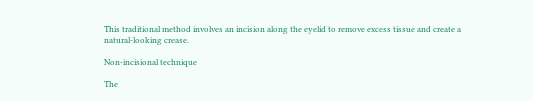This traditional method involves an incision along the eyelid to remove excess tissue and create a natural-looking crease.

Non-incisional technique

The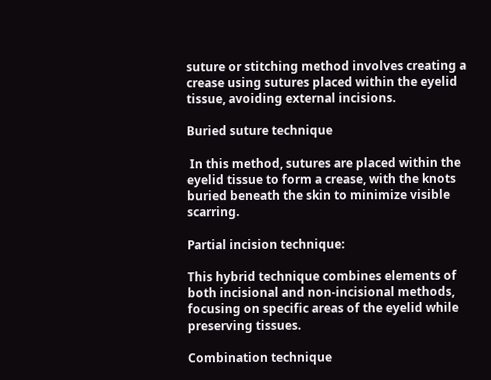suture or stitching method involves creating a crease using sutures placed within the eyelid tissue, avoiding external incisions.

Buried suture technique

 In this method, sutures are placed within the eyelid tissue to form a crease, with the knots buried beneath the skin to minimize visible scarring.

Partial incision technique:

This hybrid technique combines elements of both incisional and non-incisional methods, focusing on specific areas of the eyelid while preserving tissues.

Combination technique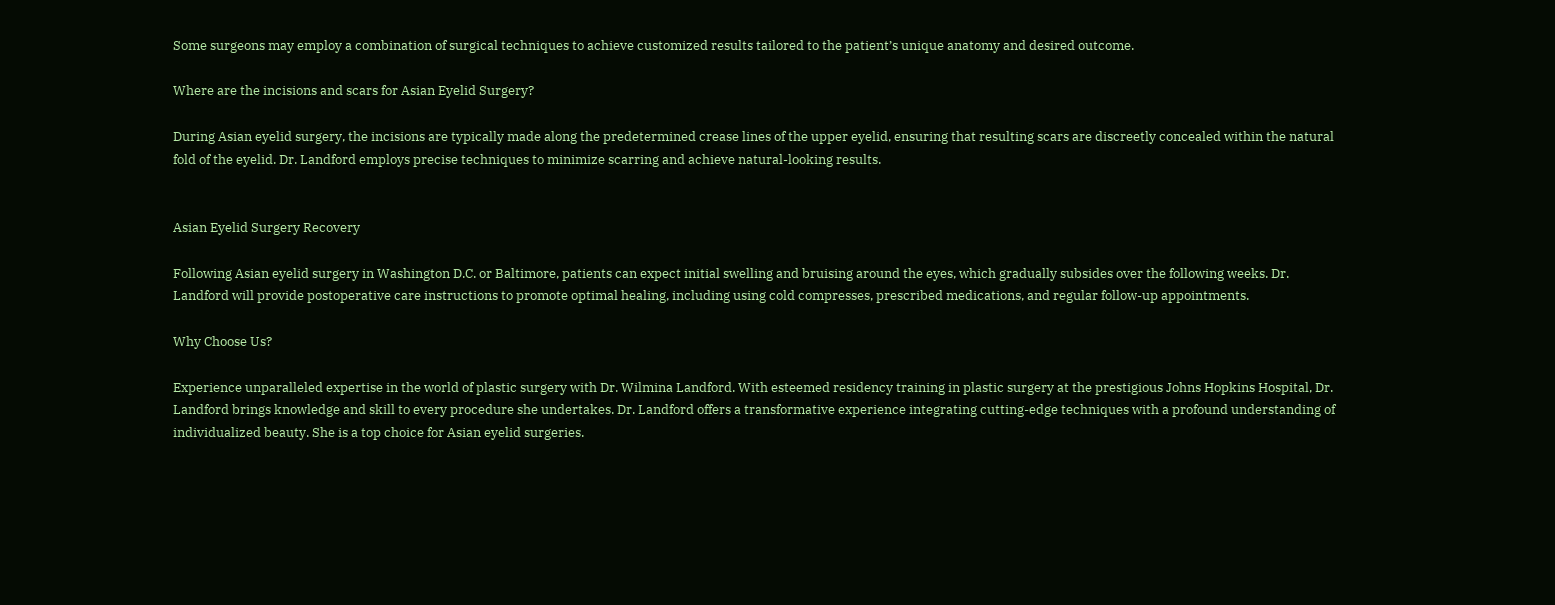Some surgeons may employ a combination of surgical techniques to achieve customized results tailored to the patient’s unique anatomy and desired outcome.

Where are the incisions and scars for Asian Eyelid Surgery?

During Asian eyelid surgery, the incisions are typically made along the predetermined crease lines of the upper eyelid, ensuring that resulting scars are discreetly concealed within the natural fold of the eyelid. Dr. Landford employs precise techniques to minimize scarring and achieve natural-looking results.


Asian Eyelid Surgery Recovery

Following Asian eyelid surgery in Washington D.C. or Baltimore, patients can expect initial swelling and bruising around the eyes, which gradually subsides over the following weeks. Dr. Landford will provide postoperative care instructions to promote optimal healing, including using cold compresses, prescribed medications, and regular follow-up appointments.

Why Choose Us?

Experience unparalleled expertise in the world of plastic surgery with Dr. Wilmina Landford. With esteemed residency training in plastic surgery at the prestigious Johns Hopkins Hospital, Dr. Landford brings knowledge and skill to every procedure she undertakes. Dr. Landford offers a transformative experience integrating cutting-edge techniques with a profound understanding of individualized beauty. She is a top choice for Asian eyelid surgeries.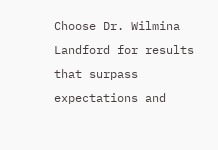Choose Dr. Wilmina Landford for results that surpass expectations and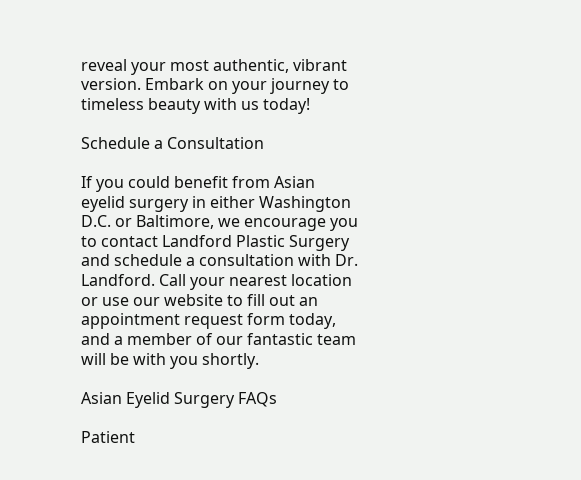reveal your most authentic, vibrant version. Embark on your journey to timeless beauty with us today!

Schedule a Consultation

If you could benefit from Asian eyelid surgery in either Washington D.C. or Baltimore, we encourage you to contact Landford Plastic Surgery and schedule a consultation with Dr. Landford. Call your nearest location or use our website to fill out an appointment request form today, and a member of our fantastic team will be with you shortly.

Asian Eyelid Surgery FAQs

Patient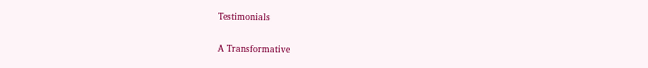Testimonials

A Transformative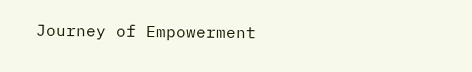Journey of Empowerment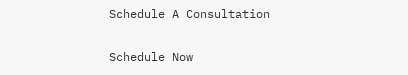Schedule A Consultation

Schedule Now